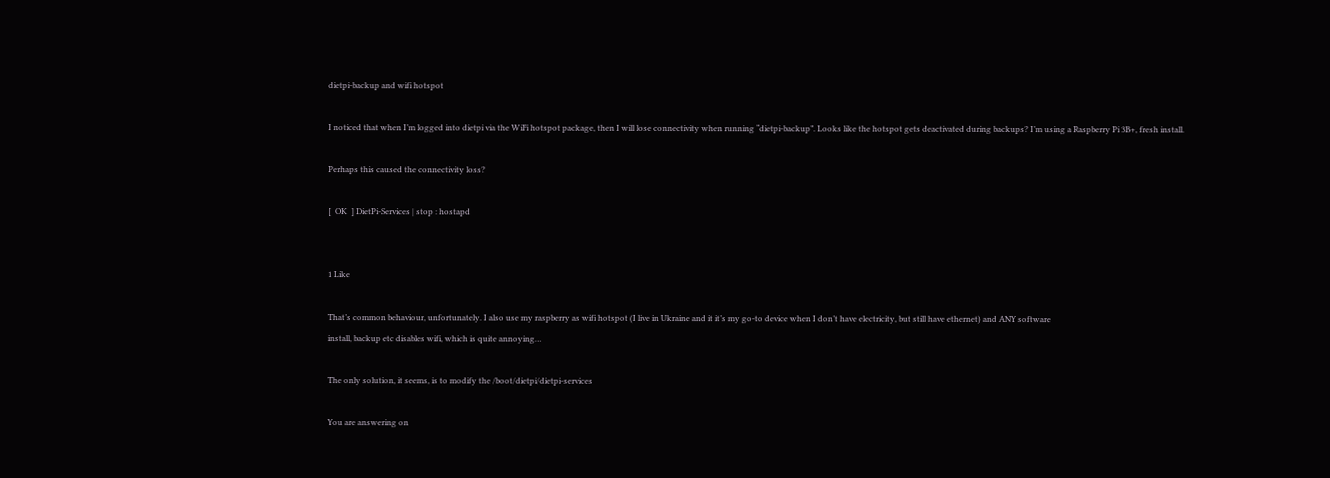dietpi-backup and wifi hotspot

I noticed that when I’m logged into dietpi via the WiFi hotspot package, then I will lose connectivity when running “dietpi-backup”. Looks like the hotspot gets deactivated during backups? I’m using a Raspberry Pi 3B+, fresh install.

Perhaps this caused the connectivity loss?

[  OK  ] DietPi-Services | stop : hostapd


1 Like

That’s common behaviour, unfortunately. I also use my raspberry as wifi hotspot (I live in Ukraine and it it’s my go-to device when I don’t have electricity, but still have ethernet) and ANY software
install, backup etc disables wifi, which is quite annoying…

The only solution, it seems, is to modify the /boot/dietpi/dietpi-services

You are answering on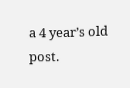a 4 year’s old post.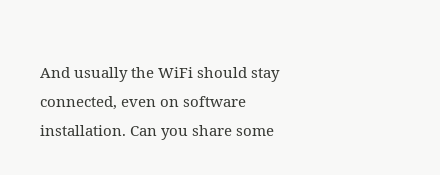And usually the WiFi should stay connected, even on software installation. Can you share some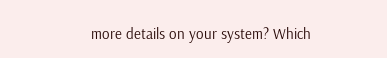more details on your system? Which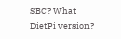SBC? What DietPi version?